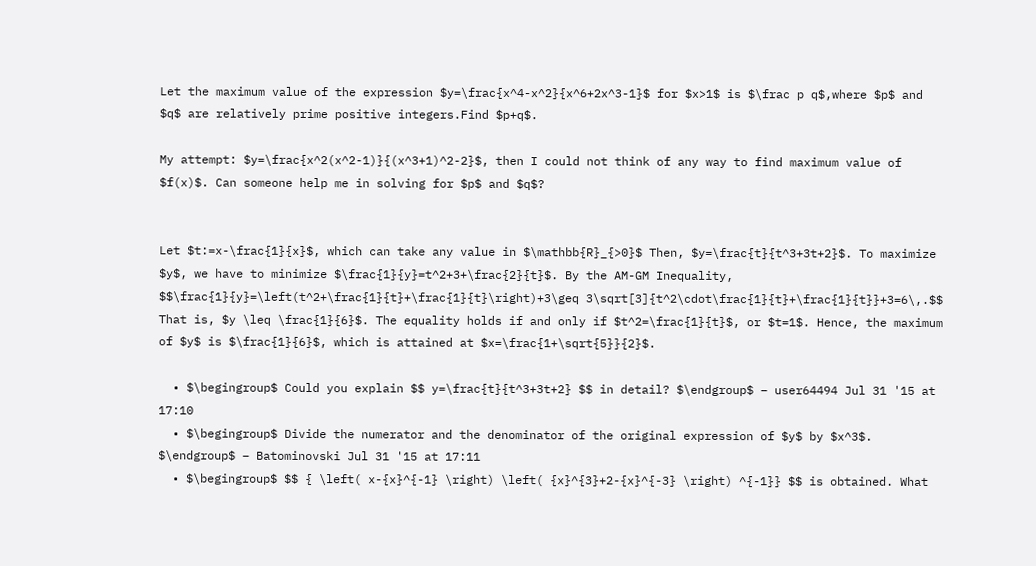Let the maximum value of the expression $y=\frac{x^4-x^2}{x^6+2x^3-1}$ for $x>1$ is $\frac p q$,where $p$ and $q$ are relatively prime positive integers.Find $p+q$.

My attempt: $y=\frac{x^2(x^2-1)}{(x^3+1)^2-2}$, then I could not think of any way to find maximum value of $f(x)$. Can someone help me in solving for $p$ and $q$?


Let $t:=x-\frac{1}{x}$, which can take any value in $\mathbb{R}_{>0}$ Then, $y=\frac{t}{t^3+3t+2}$. To maximize $y$, we have to minimize $\frac{1}{y}=t^2+3+\frac{2}{t}$. By the AM-GM Inequality, $$\frac{1}{y}=\left(t^2+\frac{1}{t}+\frac{1}{t}\right)+3\geq 3\sqrt[3]{t^2\cdot\frac{1}{t}+\frac{1}{t}}+3=6\,.$$ That is, $y \leq \frac{1}{6}$. The equality holds if and only if $t^2=\frac{1}{t}$, or $t=1$. Hence, the maximum of $y$ is $\frac{1}{6}$, which is attained at $x=\frac{1+\sqrt{5}}{2}$.

  • $\begingroup$ Could you explain $$ y=\frac{t}{t^3+3t+2} $$ in detail? $\endgroup$ – user64494 Jul 31 '15 at 17:10
  • $\begingroup$ Divide the numerator and the denominator of the original expression of $y$ by $x^3$. $\endgroup$ – Batominovski Jul 31 '15 at 17:11
  • $\begingroup$ $$ { \left( x-{x}^{-1} \right) \left( {x}^{3}+2-{x}^{-3} \right) ^{-1}} $$ is obtained. What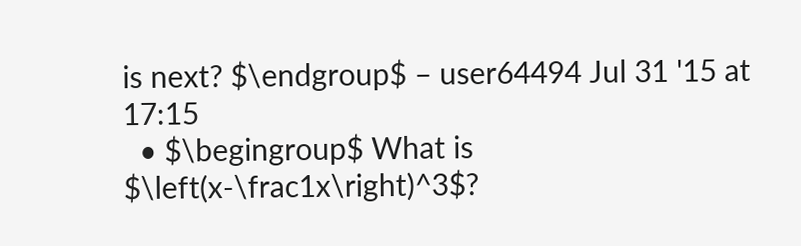is next? $\endgroup$ – user64494 Jul 31 '15 at 17:15
  • $\begingroup$ What is $\left(x-\frac1x\right)^3$?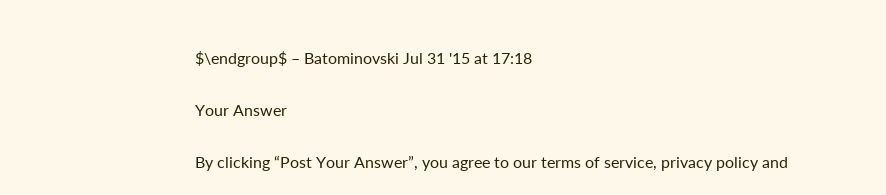$\endgroup$ – Batominovski Jul 31 '15 at 17:18

Your Answer

By clicking “Post Your Answer”, you agree to our terms of service, privacy policy and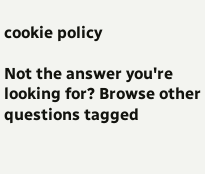cookie policy

Not the answer you're looking for? Browse other questions tagged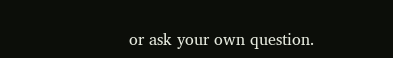or ask your own question.